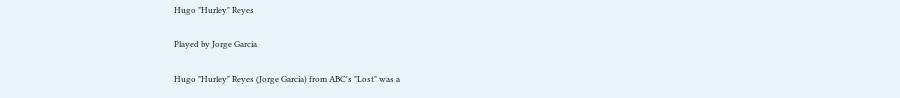Hugo "Hurley" Reyes

Played by Jorge Garcia

Hugo "Hurley" Reyes (Jorge Garcia) from ABC's "Lost" was a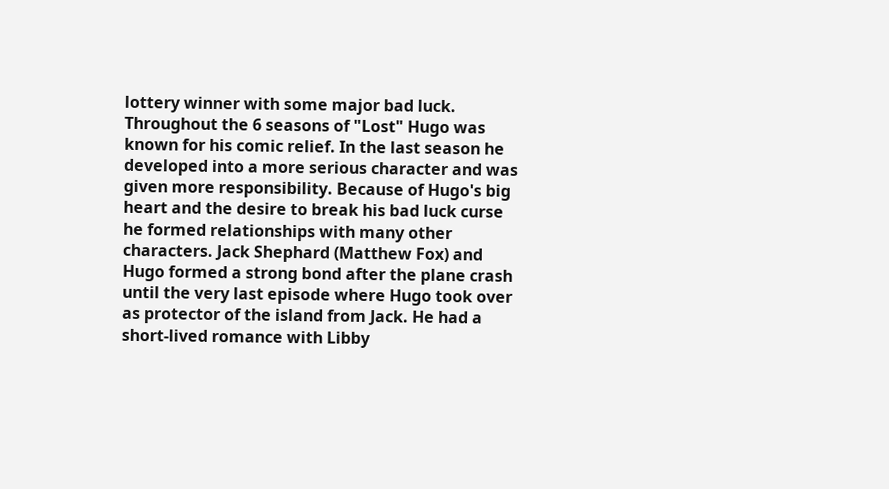lottery winner with some major bad luck. Throughout the 6 seasons of "Lost" Hugo was known for his comic relief. In the last season he developed into a more serious character and was given more responsibility. Because of Hugo's big heart and the desire to break his bad luck curse he formed relationships with many other characters. Jack Shephard (Matthew Fox) and Hugo formed a strong bond after the plane crash until the very last episode where Hugo took over as protector of the island from Jack. He had a short-lived romance with Libby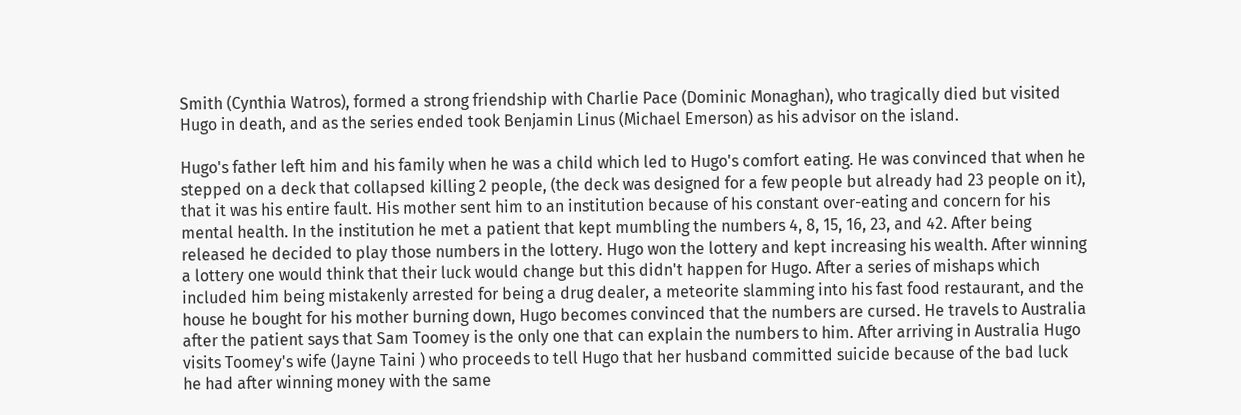Smith (Cynthia Watros), formed a strong friendship with Charlie Pace (Dominic Monaghan), who tragically died but visited Hugo in death, and as the series ended took Benjamin Linus (Michael Emerson) as his advisor on the island.

Hugo's father left him and his family when he was a child which led to Hugo's comfort eating. He was convinced that when he stepped on a deck that collapsed killing 2 people, (the deck was designed for a few people but already had 23 people on it), that it was his entire fault. His mother sent him to an institution because of his constant over-eating and concern for his mental health. In the institution he met a patient that kept mumbling the numbers 4, 8, 15, 16, 23, and 42. After being released he decided to play those numbers in the lottery. Hugo won the lottery and kept increasing his wealth. After winning a lottery one would think that their luck would change but this didn't happen for Hugo. After a series of mishaps which included him being mistakenly arrested for being a drug dealer, a meteorite slamming into his fast food restaurant, and the house he bought for his mother burning down, Hugo becomes convinced that the numbers are cursed. He travels to Australia after the patient says that Sam Toomey is the only one that can explain the numbers to him. After arriving in Australia Hugo visits Toomey's wife (Jayne Taini ) who proceeds to tell Hugo that her husband committed suicide because of the bad luck he had after winning money with the same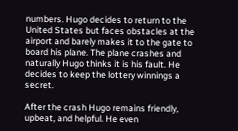numbers. Hugo decides to return to the United States but faces obstacles at the airport and barely makes it to the gate to board his plane. The plane crashes and naturally Hugo thinks it is his fault. He decides to keep the lottery winnings a secret.

After the crash Hugo remains friendly, upbeat, and helpful. He even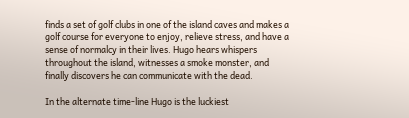finds a set of golf clubs in one of the island caves and makes a golf course for everyone to enjoy, relieve stress, and have a sense of normalcy in their lives. Hugo hears whispers throughout the island, witnesses a smoke monster, and finally discovers he can communicate with the dead.

In the alternate time-line Hugo is the luckiest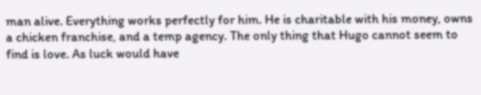man alive. Everything works perfectly for him. He is charitable with his money, owns a chicken franchise, and a temp agency. The only thing that Hugo cannot seem to find is love. As luck would have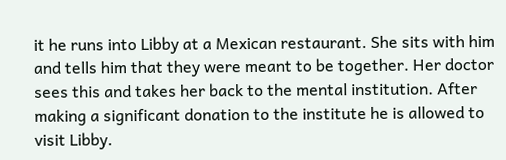it he runs into Libby at a Mexican restaurant. She sits with him and tells him that they were meant to be together. Her doctor sees this and takes her back to the mental institution. After making a significant donation to the institute he is allowed to visit Libby.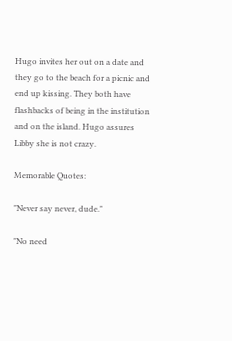Hugo invites her out on a date and they go to the beach for a picnic and end up kissing. They both have flashbacks of being in the institution and on the island. Hugo assures Libby she is not crazy.

Memorable Quotes:

"Never say never, dude."

"No need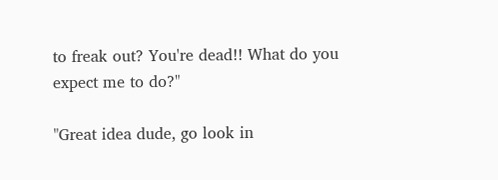to freak out? You're dead!! What do you expect me to do?"

"Great idea dude, go look in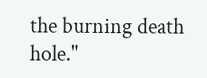the burning death hole."